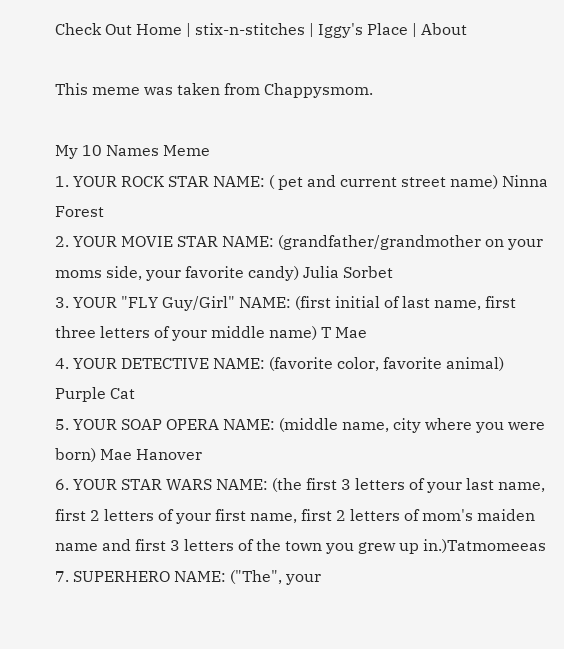Check Out Home | stix-n-stitches | Iggy's Place | About

This meme was taken from Chappysmom.

My 10 Names Meme
1. YOUR ROCK STAR NAME: ( pet and current street name) Ninna Forest
2. YOUR MOVIE STAR NAME: (grandfather/grandmother on your moms side, your favorite candy) Julia Sorbet
3. YOUR "FLY Guy/Girl" NAME: (first initial of last name, first three letters of your middle name) T Mae
4. YOUR DETECTIVE NAME: (favorite color, favorite animal) Purple Cat
5. YOUR SOAP OPERA NAME: (middle name, city where you were born) Mae Hanover
6. YOUR STAR WARS NAME: (the first 3 letters of your last name, first 2 letters of your first name, first 2 letters of mom's maiden name and first 3 letters of the town you grew up in.)Tatmomeeas
7. SUPERHERO NAME: ("The", your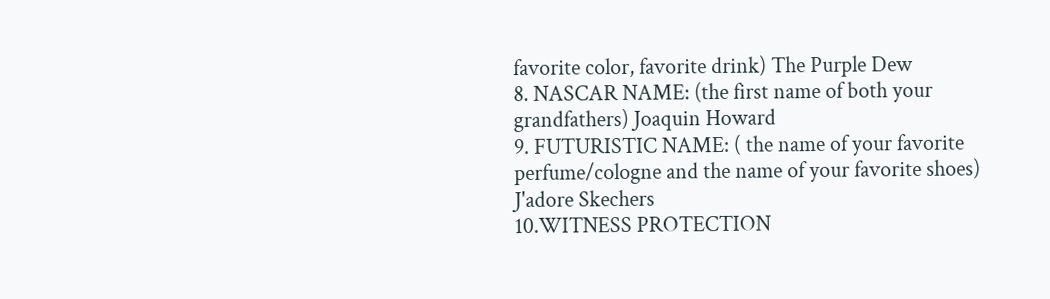favorite color, favorite drink) The Purple Dew
8. NASCAR NAME: (the first name of both your grandfathers) Joaquin Howard
9. FUTURISTIC NAME: ( the name of your favorite perfume/cologne and the name of your favorite shoes) J'adore Skechers
10.WITNESS PROTECTION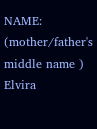NAME: (mother/father's middle name ) Elvira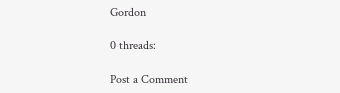Gordon

0 threads:

Post a Comment